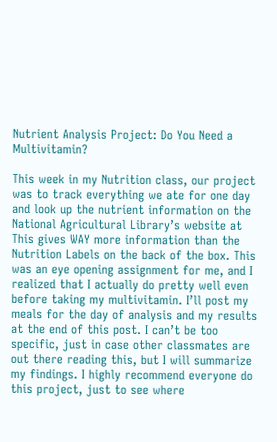Nutrient Analysis Project: Do You Need a Multivitamin?

This week in my Nutrition class, our project was to track everything we ate for one day and look up the nutrient information on the National Agricultural Library’s website at This gives WAY more information than the Nutrition Labels on the back of the box. This was an eye opening assignment for me, and I realized that I actually do pretty well even before taking my multivitamin. I’ll post my meals for the day of analysis and my results at the end of this post. I can’t be too specific, just in case other classmates are out there reading this, but I will summarize my findings. I highly recommend everyone do this project, just to see where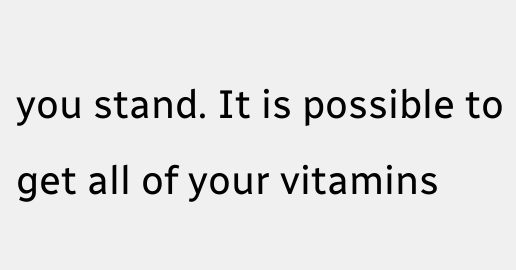you stand. It is possible to get all of your vitamins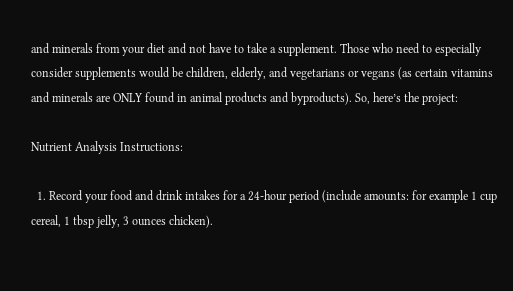and minerals from your diet and not have to take a supplement. Those who need to especially consider supplements would be children, elderly, and vegetarians or vegans (as certain vitamins and minerals are ONLY found in animal products and byproducts). So, here’s the project:

Nutrient Analysis Instructions:

  1. Record your food and drink intakes for a 24-hour period (include amounts: for example 1 cup cereal, 1 tbsp jelly, 3 ounces chicken).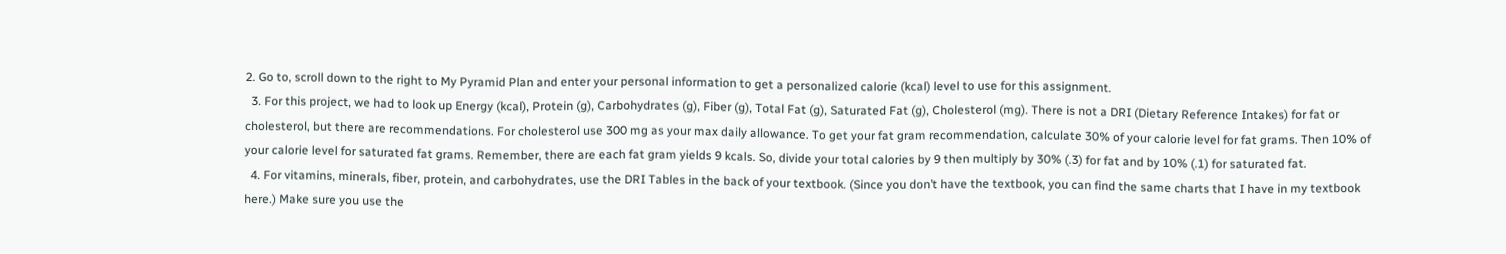2. Go to, scroll down to the right to My Pyramid Plan and enter your personal information to get a personalized calorie (kcal) level to use for this assignment.
  3. For this project, we had to look up Energy (kcal), Protein (g), Carbohydrates (g), Fiber (g), Total Fat (g), Saturated Fat (g), Cholesterol (mg). There is not a DRI (Dietary Reference Intakes) for fat or cholesterol, but there are recommendations. For cholesterol use 300 mg as your max daily allowance. To get your fat gram recommendation, calculate 30% of your calorie level for fat grams. Then 10% of your calorie level for saturated fat grams. Remember, there are each fat gram yields 9 kcals. So, divide your total calories by 9 then multiply by 30% (.3) for fat and by 10% (.1) for saturated fat.
  4. For vitamins, minerals, fiber, protein, and carbohydrates, use the DRI Tables in the back of your textbook. (Since you don’t have the textbook, you can find the same charts that I have in my textbook here.) Make sure you use the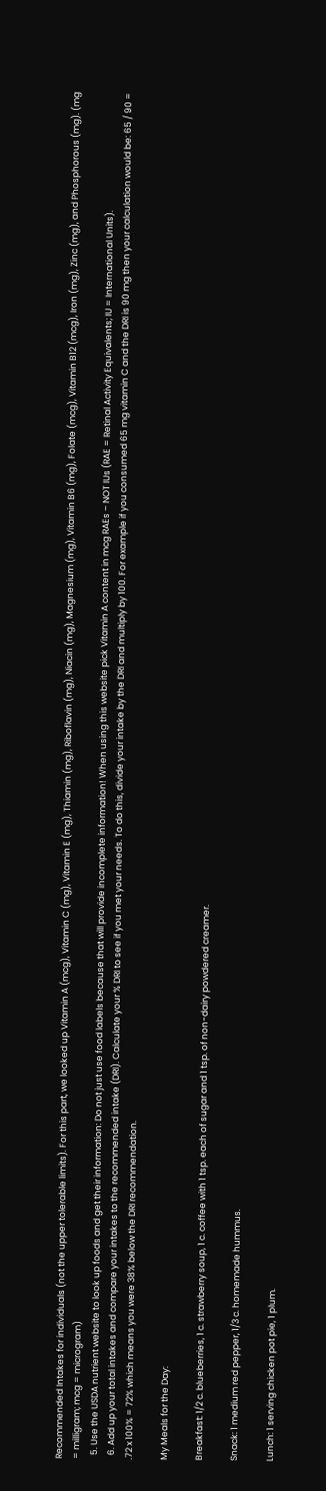Recommended Intakes for individuals (not the upper tolerable limits). For this part, we looked up Vitamin A (mcg), Vitamin C (mg), Vitamin E (mg), Thiamin (mg), Riboflavin (mg), Niacin (mg), Magnesium (mg), Vitamin B6 (mg), Folate (mcg), Vitamin B12 (mcg), Iron (mg), Zinc (mg), and Phosphorous (mg). (mg = milligram; mcg = microgram)
  5. Use the USDA nutrient website to look up foods and get their information: Do not just use food labels because that will provide incomplete information! When using this website pick Vitamin A content in mcg RAEs – NOT IUs (RAE = Retinal Activity Equivalents; IU = International Units).
  6. Add up your total intakes and compare your intakes to the recommended intake (DRI). Calculate your % DRI to see if you met your needs. To do this, divide your intake by the DRI and multiply by 100. For example if you consumed 65 mg vitamin C and the DRI is 90 mg then your calculation would be: 65 / 90 = .72 x 100% = 72% which means you were 38% below the DRI recommendation.

My Meals for the Day:

Breakfast: 1/2 c. blueberries, 1 c. strawberry soup, 1 c. coffee with 1 tsp. each of sugar and 1 tsp. of non-dairy powdered creamer.

Snack: 1 medium red pepper, 1/3 c. homemade hummus.

Lunch: 1 serving chicken pot pie, 1 plum.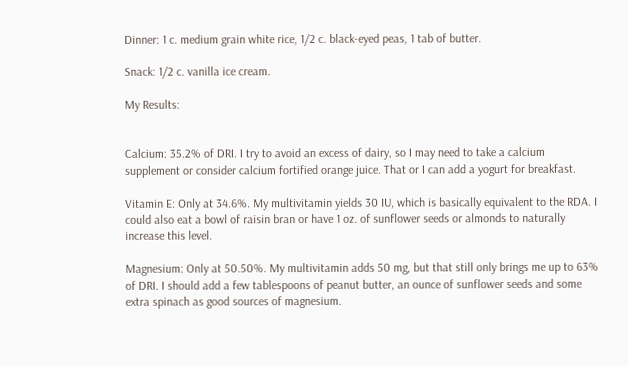Dinner: 1 c. medium grain white rice, 1/2 c. black-eyed peas, 1 tab of butter.

Snack: 1/2 c. vanilla ice cream.

My Results:


Calcium: 35.2% of DRI. I try to avoid an excess of dairy, so I may need to take a calcium supplement or consider calcium fortified orange juice. That or I can add a yogurt for breakfast.

Vitamin E: Only at 34.6%. My multivitamin yields 30 IU, which is basically equivalent to the RDA. I could also eat a bowl of raisin bran or have 1 oz. of sunflower seeds or almonds to naturally increase this level.

Magnesium: Only at 50.50%. My multivitamin adds 50 mg, but that still only brings me up to 63% of DRI. I should add a few tablespoons of peanut butter, an ounce of sunflower seeds and some extra spinach as good sources of magnesium.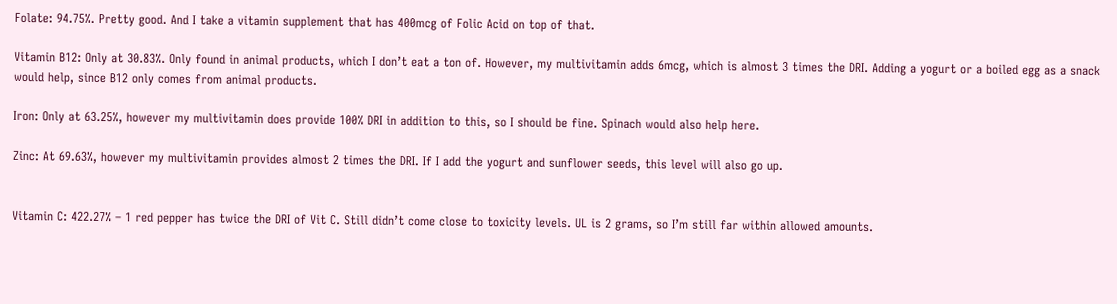Folate: 94.75%. Pretty good. And I take a vitamin supplement that has 400mcg of Folic Acid on top of that.

Vitamin B12: Only at 30.83%. Only found in animal products, which I don’t eat a ton of. However, my multivitamin adds 6mcg, which is almost 3 times the DRI. Adding a yogurt or a boiled egg as a snack would help, since B12 only comes from animal products.

Iron: Only at 63.25%, however my multivitamin does provide 100% DRI in addition to this, so I should be fine. Spinach would also help here.

Zinc: At 69.63%, however my multivitamin provides almost 2 times the DRI. If I add the yogurt and sunflower seeds, this level will also go up.


Vitamin C: 422.27% – 1 red pepper has twice the DRI of Vit C. Still didn’t come close to toxicity levels. UL is 2 grams, so I’m still far within allowed amounts.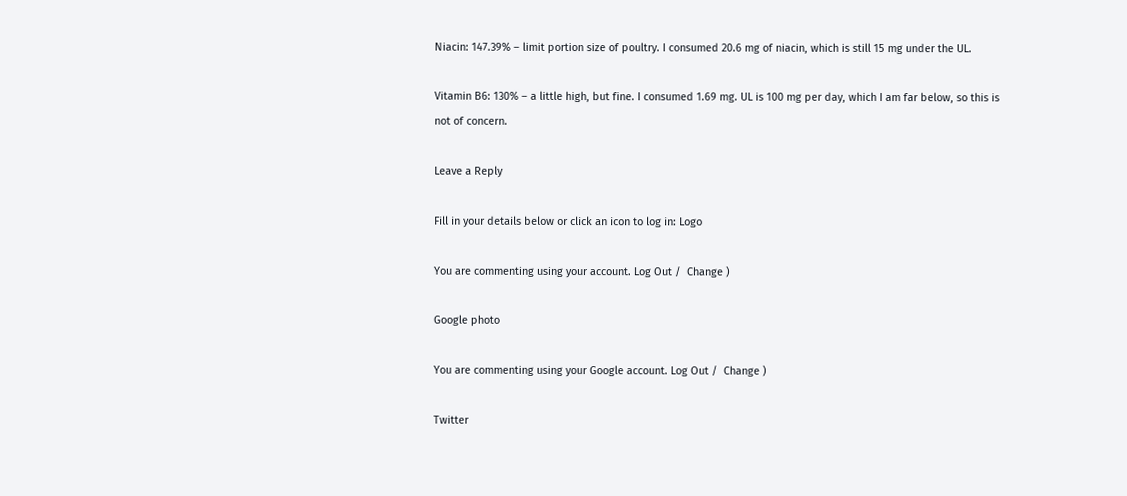Niacin: 147.39% – limit portion size of poultry. I consumed 20.6 mg of niacin, which is still 15 mg under the UL.

Vitamin B6: 130% – a little high, but fine. I consumed 1.69 mg. UL is 100 mg per day, which I am far below, so this is not of concern.

Leave a Reply

Fill in your details below or click an icon to log in: Logo

You are commenting using your account. Log Out /  Change )

Google photo

You are commenting using your Google account. Log Out /  Change )

Twitter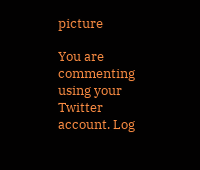picture

You are commenting using your Twitter account. Log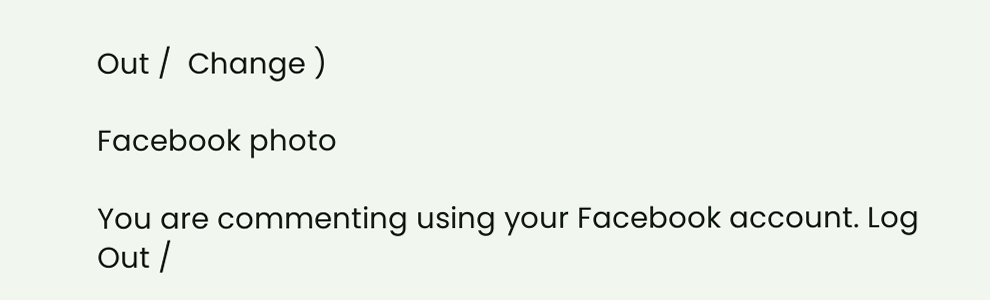Out /  Change )

Facebook photo

You are commenting using your Facebook account. Log Out /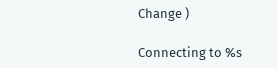Change )

Connecting to %s